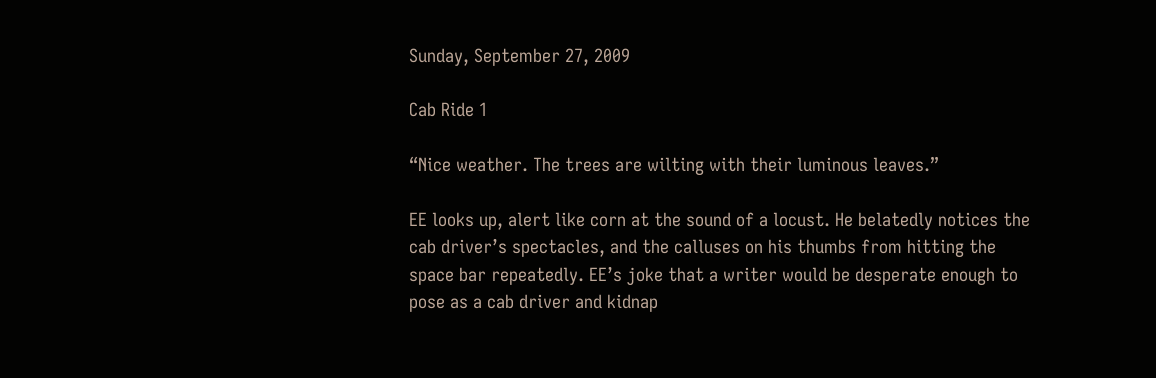Sunday, September 27, 2009

Cab Ride 1

“Nice weather. The trees are wilting with their luminous leaves.”

EE looks up, alert like corn at the sound of a locust. He belatedly notices the cab driver’s spectacles, and the calluses on his thumbs from hitting the space bar repeatedly. EE’s joke that a writer would be desperate enough to pose as a cab driver and kidnap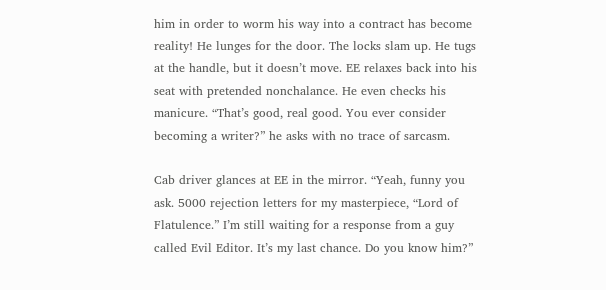him in order to worm his way into a contract has become reality! He lunges for the door. The locks slam up. He tugs at the handle, but it doesn’t move. EE relaxes back into his seat with pretended nonchalance. He even checks his manicure. “That’s good, real good. You ever consider becoming a writer?” he asks with no trace of sarcasm.

Cab driver glances at EE in the mirror. “Yeah, funny you ask. 5000 rejection letters for my masterpiece, “Lord of Flatulence.” I’m still waiting for a response from a guy called Evil Editor. It’s my last chance. Do you know him?”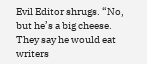Evil Editor shrugs. “No, but he’s a big cheese. They say he would eat writers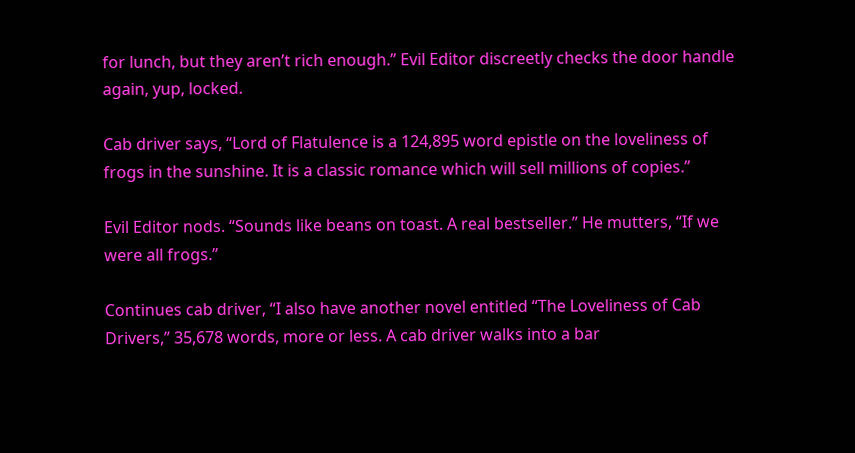for lunch, but they aren’t rich enough.” Evil Editor discreetly checks the door handle again, yup, locked.

Cab driver says, “Lord of Flatulence is a 124,895 word epistle on the loveliness of frogs in the sunshine. It is a classic romance which will sell millions of copies.”

Evil Editor nods. “Sounds like beans on toast. A real bestseller.” He mutters, “If we were all frogs.”

Continues cab driver, “I also have another novel entitled “The Loveliness of Cab Drivers,” 35,678 words, more or less. A cab driver walks into a bar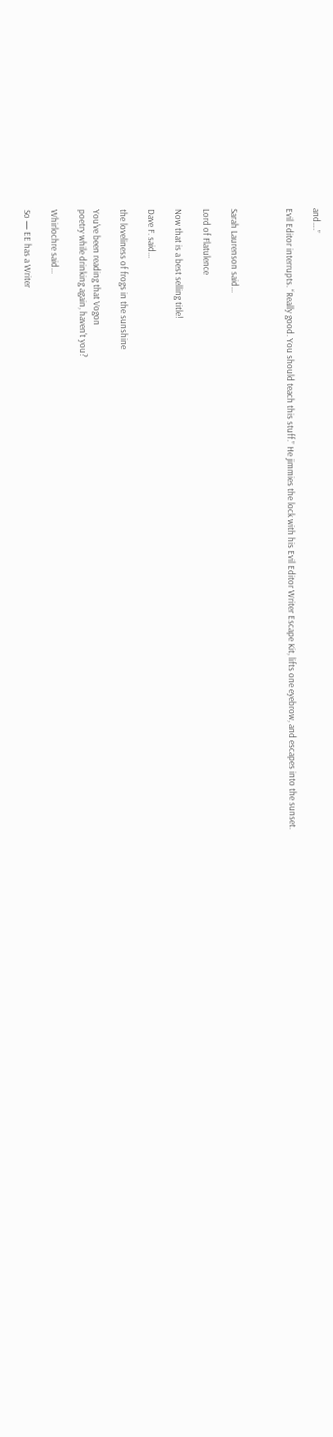and….”

Evil Editor interrupts. “Really good. You should teach this stuff.” He jimmies the lock with his Evil Editor Writer Escape Kit, lifts one eyebrow, and escapes into the sunset.



Sarah Laurenson said...

Lord of Flatulence

Now that is a best selling title!

Dave F. said...

the loveliness of frogs in the sunshine

You've been reading that Vogon
poetry while drinking again, haven't you?

Whirlochre said...

So — EE has a Writer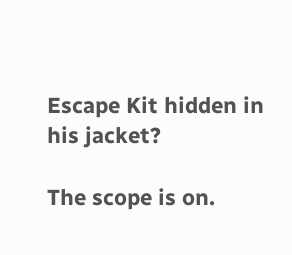Escape Kit hidden in his jacket?

The scope is on.